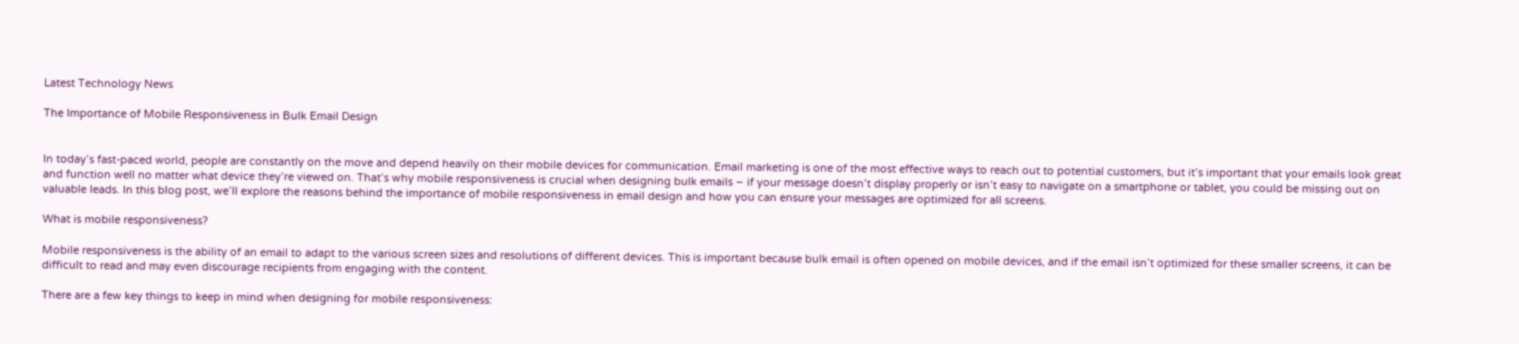Latest Technology News

The Importance of Mobile Responsiveness in Bulk Email Design


In today’s fast-paced world, people are constantly on the move and depend heavily on their mobile devices for communication. Email marketing is one of the most effective ways to reach out to potential customers, but it’s important that your emails look great and function well no matter what device they’re viewed on. That’s why mobile responsiveness is crucial when designing bulk emails – if your message doesn’t display properly or isn’t easy to navigate on a smartphone or tablet, you could be missing out on valuable leads. In this blog post, we’ll explore the reasons behind the importance of mobile responsiveness in email design and how you can ensure your messages are optimized for all screens.

What is mobile responsiveness?

Mobile responsiveness is the ability of an email to adapt to the various screen sizes and resolutions of different devices. This is important because bulk email is often opened on mobile devices, and if the email isn’t optimized for these smaller screens, it can be difficult to read and may even discourage recipients from engaging with the content.

There are a few key things to keep in mind when designing for mobile responsiveness: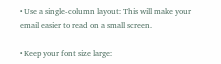• Use a single-column layout: This will make your email easier to read on a small screen.

• Keep your font size large: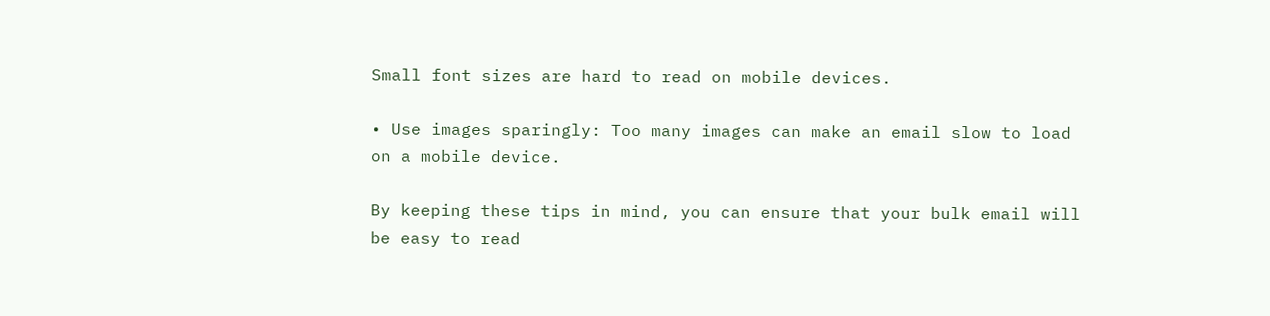Small font sizes are hard to read on mobile devices.

• Use images sparingly: Too many images can make an email slow to load on a mobile device.

By keeping these tips in mind, you can ensure that your bulk email will be easy to read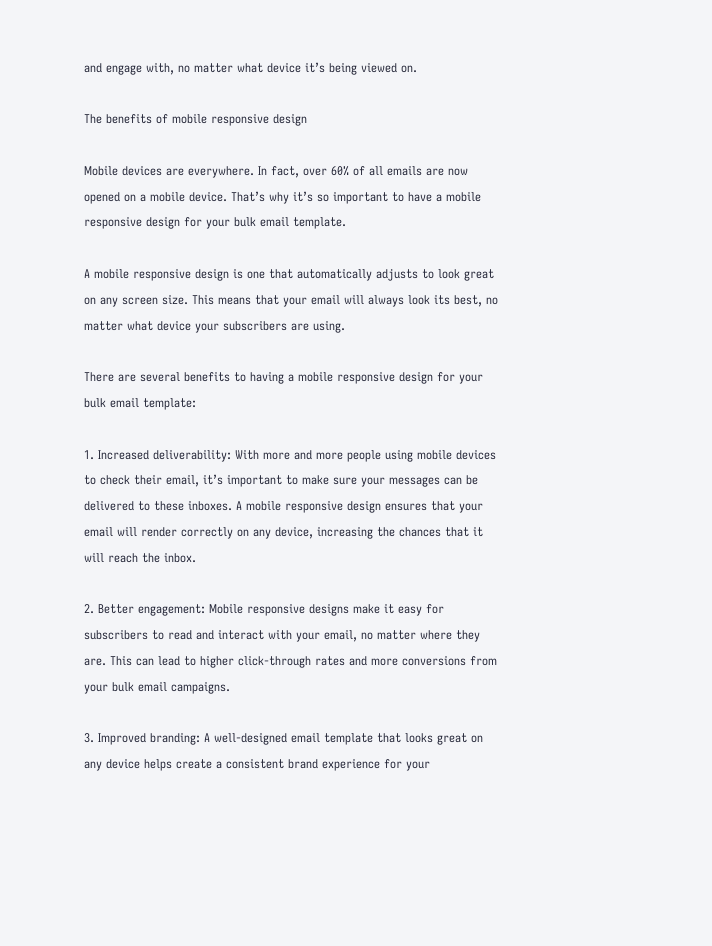and engage with, no matter what device it’s being viewed on.

The benefits of mobile responsive design

Mobile devices are everywhere. In fact, over 60% of all emails are now opened on a mobile device. That’s why it’s so important to have a mobile responsive design for your bulk email template.

A mobile responsive design is one that automatically adjusts to look great on any screen size. This means that your email will always look its best, no matter what device your subscribers are using.

There are several benefits to having a mobile responsive design for your bulk email template:

1. Increased deliverability: With more and more people using mobile devices to check their email, it’s important to make sure your messages can be delivered to these inboxes. A mobile responsive design ensures that your email will render correctly on any device, increasing the chances that it will reach the inbox.

2. Better engagement: Mobile responsive designs make it easy for subscribers to read and interact with your email, no matter where they are. This can lead to higher click-through rates and more conversions from your bulk email campaigns.

3. Improved branding: A well-designed email template that looks great on any device helps create a consistent brand experience for your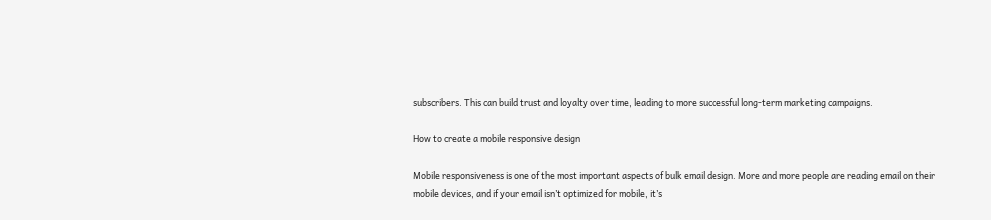subscribers. This can build trust and loyalty over time, leading to more successful long-term marketing campaigns.

How to create a mobile responsive design

Mobile responsiveness is one of the most important aspects of bulk email design. More and more people are reading email on their mobile devices, and if your email isn’t optimized for mobile, it’s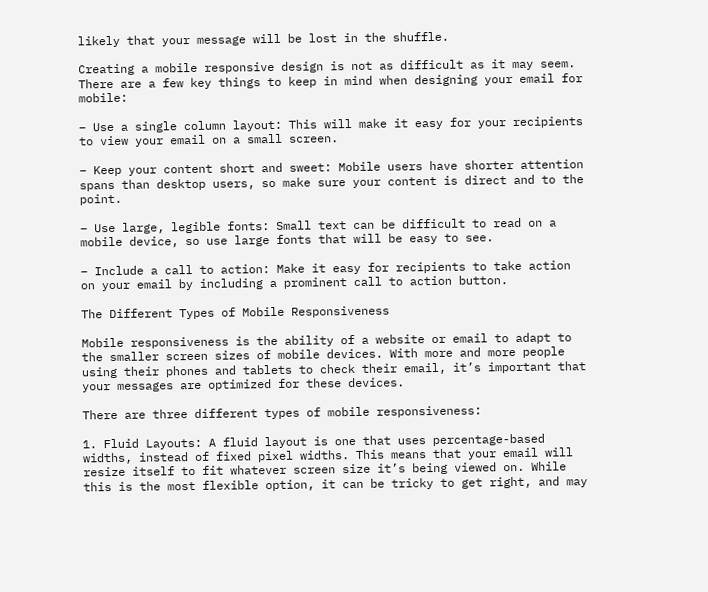likely that your message will be lost in the shuffle.

Creating a mobile responsive design is not as difficult as it may seem. There are a few key things to keep in mind when designing your email for mobile:

– Use a single column layout: This will make it easy for your recipients to view your email on a small screen.

– Keep your content short and sweet: Mobile users have shorter attention spans than desktop users, so make sure your content is direct and to the point.

– Use large, legible fonts: Small text can be difficult to read on a mobile device, so use large fonts that will be easy to see.

– Include a call to action: Make it easy for recipients to take action on your email by including a prominent call to action button.

The Different Types of Mobile Responsiveness

Mobile responsiveness is the ability of a website or email to adapt to the smaller screen sizes of mobile devices. With more and more people using their phones and tablets to check their email, it’s important that your messages are optimized for these devices.

There are three different types of mobile responsiveness:

1. Fluid Layouts: A fluid layout is one that uses percentage-based widths, instead of fixed pixel widths. This means that your email will resize itself to fit whatever screen size it’s being viewed on. While this is the most flexible option, it can be tricky to get right, and may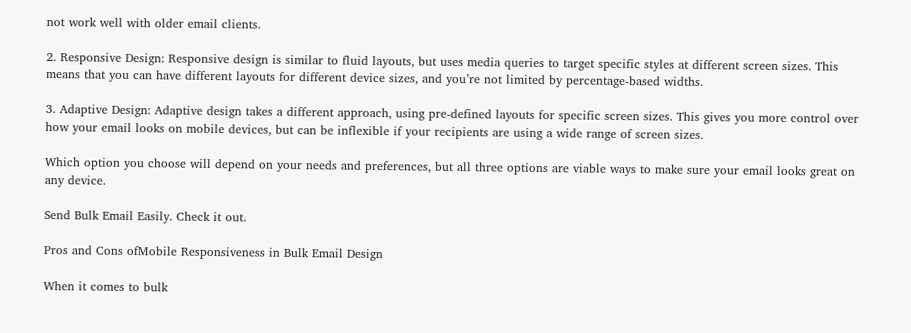not work well with older email clients.

2. Responsive Design: Responsive design is similar to fluid layouts, but uses media queries to target specific styles at different screen sizes. This means that you can have different layouts for different device sizes, and you’re not limited by percentage-based widths.

3. Adaptive Design: Adaptive design takes a different approach, using pre-defined layouts for specific screen sizes. This gives you more control over how your email looks on mobile devices, but can be inflexible if your recipients are using a wide range of screen sizes.

Which option you choose will depend on your needs and preferences, but all three options are viable ways to make sure your email looks great on any device.

Send Bulk Email Easily. Check it out.

Pros and Cons ofMobile Responsiveness in Bulk Email Design

When it comes to bulk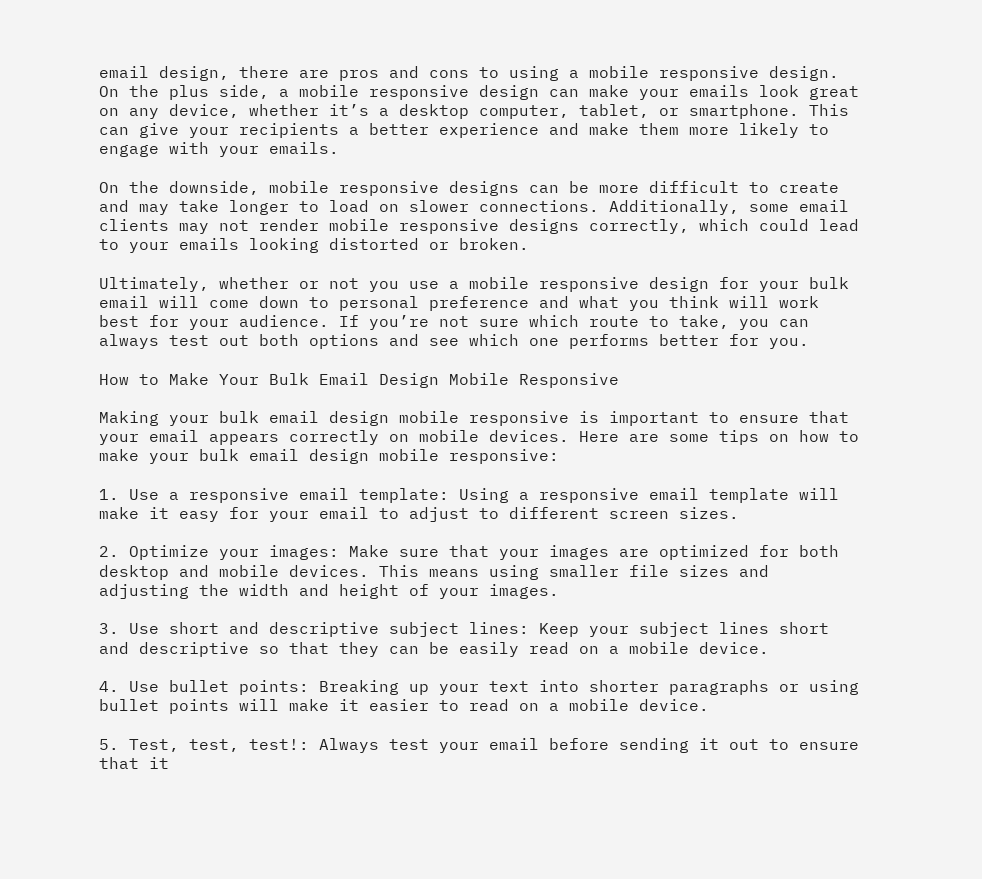email design, there are pros and cons to using a mobile responsive design. On the plus side, a mobile responsive design can make your emails look great on any device, whether it’s a desktop computer, tablet, or smartphone. This can give your recipients a better experience and make them more likely to engage with your emails.

On the downside, mobile responsive designs can be more difficult to create and may take longer to load on slower connections. Additionally, some email clients may not render mobile responsive designs correctly, which could lead to your emails looking distorted or broken.

Ultimately, whether or not you use a mobile responsive design for your bulk email will come down to personal preference and what you think will work best for your audience. If you’re not sure which route to take, you can always test out both options and see which one performs better for you.

How to Make Your Bulk Email Design Mobile Responsive

Making your bulk email design mobile responsive is important to ensure that your email appears correctly on mobile devices. Here are some tips on how to make your bulk email design mobile responsive:

1. Use a responsive email template: Using a responsive email template will make it easy for your email to adjust to different screen sizes.

2. Optimize your images: Make sure that your images are optimized for both desktop and mobile devices. This means using smaller file sizes and adjusting the width and height of your images.

3. Use short and descriptive subject lines: Keep your subject lines short and descriptive so that they can be easily read on a mobile device.

4. Use bullet points: Breaking up your text into shorter paragraphs or using bullet points will make it easier to read on a mobile device.

5. Test, test, test!: Always test your email before sending it out to ensure that it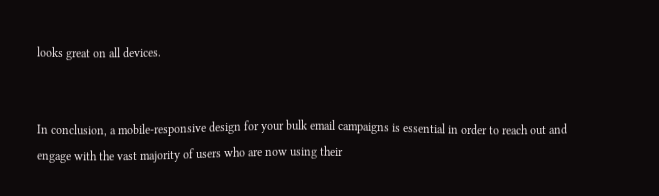looks great on all devices.


In conclusion, a mobile-responsive design for your bulk email campaigns is essential in order to reach out and engage with the vast majority of users who are now using their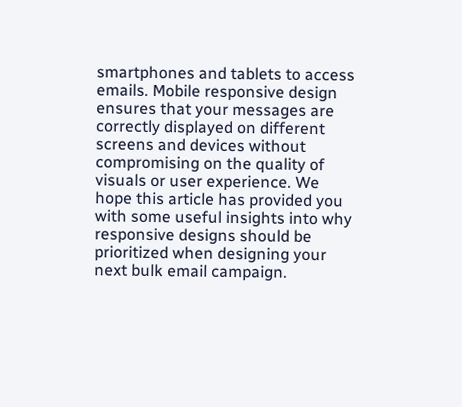smartphones and tablets to access emails. Mobile responsive design ensures that your messages are correctly displayed on different screens and devices without compromising on the quality of visuals or user experience. We hope this article has provided you with some useful insights into why responsive designs should be prioritized when designing your next bulk email campaign.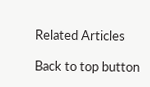Related Articles

Back to top button